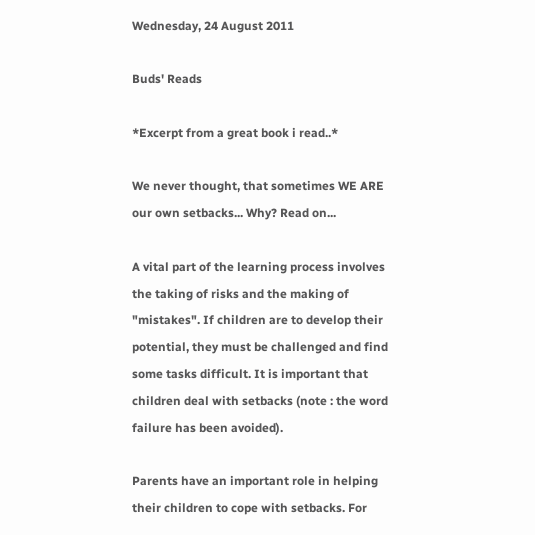Wednesday, 24 August 2011

Buds' Reads

*Excerpt from a great book i read..*

We never thought, that sometimes WE ARE our own setbacks... Why? Read on...

A vital part of the learning process involves the taking of risks and the making of "mistakes". If children are to develop their potential, they must be challenged and find some tasks difficult. It is important that children deal with setbacks (note : the word failure has been avoided).

Parents have an important role in helping their children to cope with setbacks. For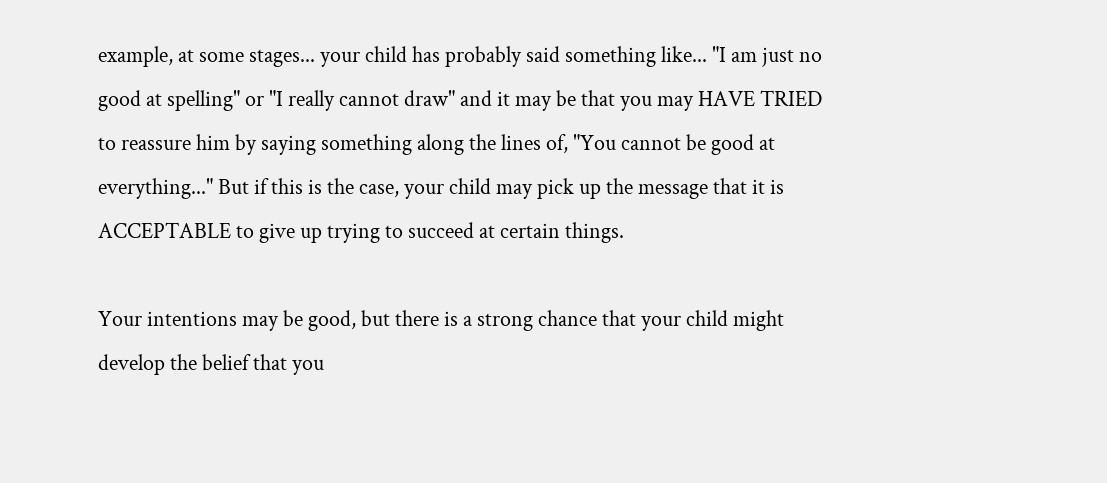example, at some stages... your child has probably said something like... "I am just no good at spelling" or "I really cannot draw" and it may be that you may HAVE TRIED to reassure him by saying something along the lines of, "You cannot be good at everything..." But if this is the case, your child may pick up the message that it is ACCEPTABLE to give up trying to succeed at certain things.

Your intentions may be good, but there is a strong chance that your child might develop the belief that you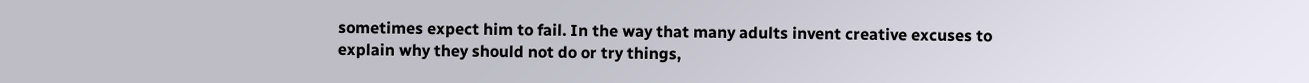sometimes expect him to fail. In the way that many adults invent creative excuses to explain why they should not do or try things,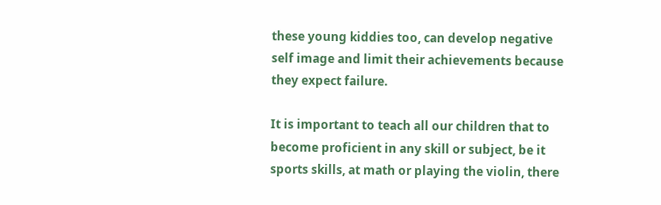these young kiddies too, can develop negative self image and limit their achievements because they expect failure.

It is important to teach all our children that to become proficient in any skill or subject, be it sports skills, at math or playing the violin, there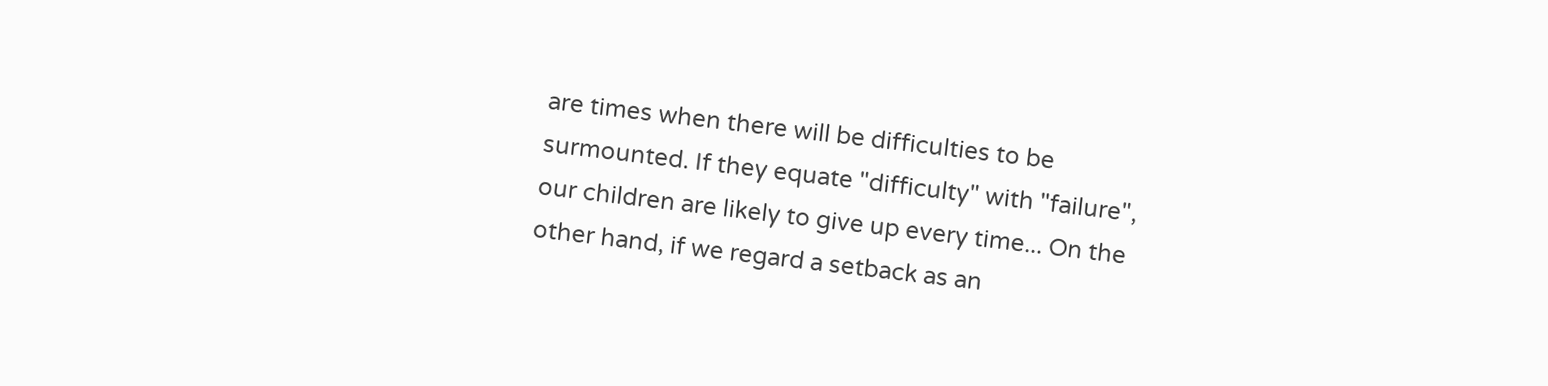are times when there will be difficulties to be surmounted. If they equate "difficulty" with "failure", our children are likely to give up every time... On the other hand, if we regard a setback as an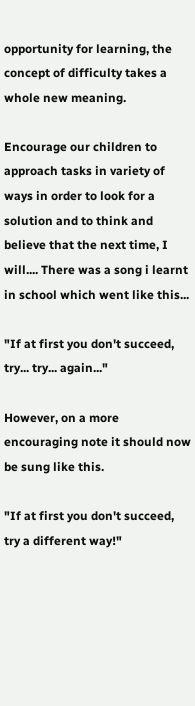opportunity for learning, the concept of difficulty takes a whole new meaning.

Encourage our children to approach tasks in variety of ways in order to look for a solution and to think and believe that the next time, I will.... There was a song i learnt in school which went like this...

"If at first you don't succeed, try... try... again..."

However, on a more encouraging note it should now be sung like this.

"If at first you don't succeed, try a different way!"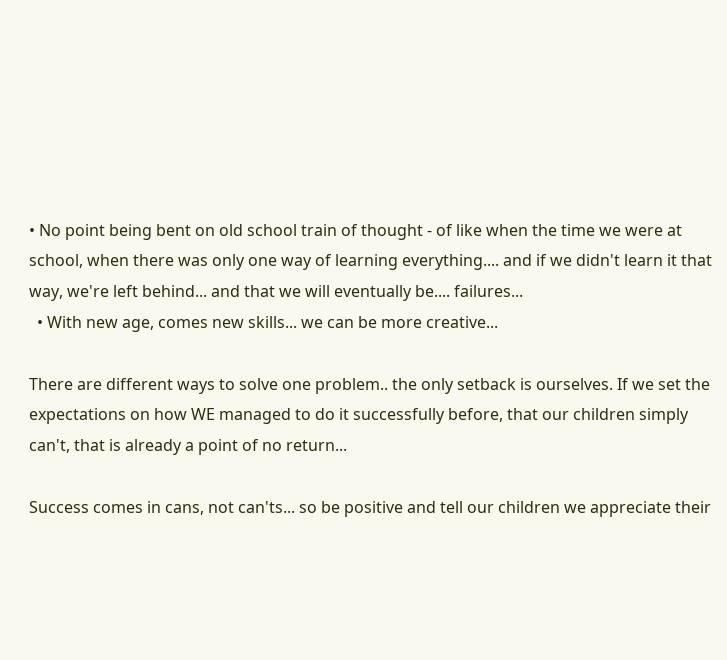• No point being bent on old school train of thought - of like when the time we were at school, when there was only one way of learning everything.... and if we didn't learn it that way, we're left behind... and that we will eventually be.... failures...
  • With new age, comes new skills... we can be more creative...

There are different ways to solve one problem.. the only setback is ourselves. If we set the expectations on how WE managed to do it successfully before, that our children simply can't, that is already a point of no return...

Success comes in cans, not can'ts... so be positive and tell our children we appreciate their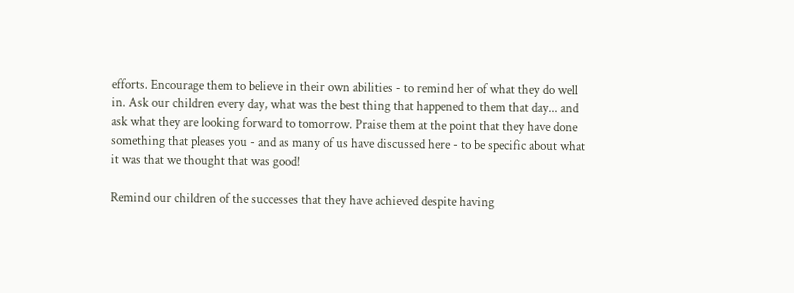efforts. Encourage them to believe in their own abilities - to remind her of what they do well in. Ask our children every day, what was the best thing that happened to them that day... and ask what they are looking forward to tomorrow. Praise them at the point that they have done something that pleases you - and as many of us have discussed here - to be specific about what it was that we thought that was good!

Remind our children of the successes that they have achieved despite having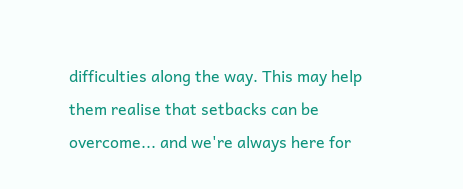difficulties along the way. This may help them realise that setbacks can be overcome... and we're always here for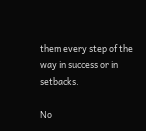them every step of the way in success or in setbacks.

No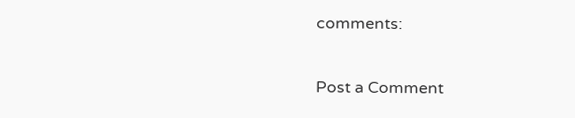comments:

Post a Comment